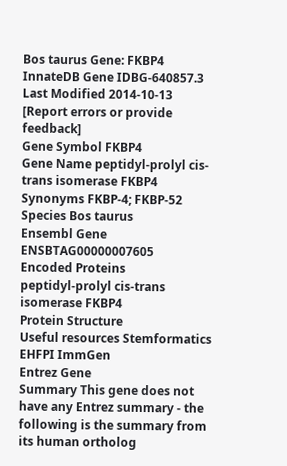Bos taurus Gene: FKBP4
InnateDB Gene IDBG-640857.3
Last Modified 2014-10-13 [Report errors or provide feedback]
Gene Symbol FKBP4
Gene Name peptidyl-prolyl cis-trans isomerase FKBP4
Synonyms FKBP-4; FKBP-52
Species Bos taurus
Ensembl Gene ENSBTAG00000007605
Encoded Proteins
peptidyl-prolyl cis-trans isomerase FKBP4
Protein Structure
Useful resources Stemformatics EHFPI ImmGen
Entrez Gene
Summary This gene does not have any Entrez summary - the following is the summary from its human ortholog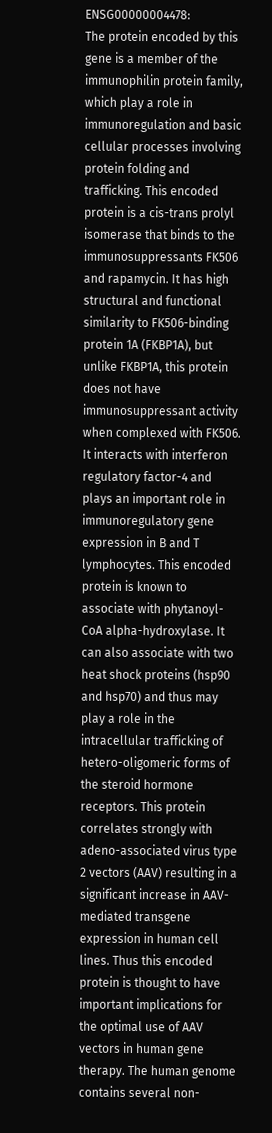ENSG00000004478:
The protein encoded by this gene is a member of the immunophilin protein family, which play a role in immunoregulation and basic cellular processes involving protein folding and trafficking. This encoded protein is a cis-trans prolyl isomerase that binds to the immunosuppressants FK506 and rapamycin. It has high structural and functional similarity to FK506-binding protein 1A (FKBP1A), but unlike FKBP1A, this protein does not have immunosuppressant activity when complexed with FK506. It interacts with interferon regulatory factor-4 and plays an important role in immunoregulatory gene expression in B and T lymphocytes. This encoded protein is known to associate with phytanoyl-CoA alpha-hydroxylase. It can also associate with two heat shock proteins (hsp90 and hsp70) and thus may play a role in the intracellular trafficking of hetero-oligomeric forms of the steroid hormone receptors. This protein correlates strongly with adeno-associated virus type 2 vectors (AAV) resulting in a significant increase in AAV-mediated transgene expression in human cell lines. Thus this encoded protein is thought to have important implications for the optimal use of AAV vectors in human gene therapy. The human genome contains several non-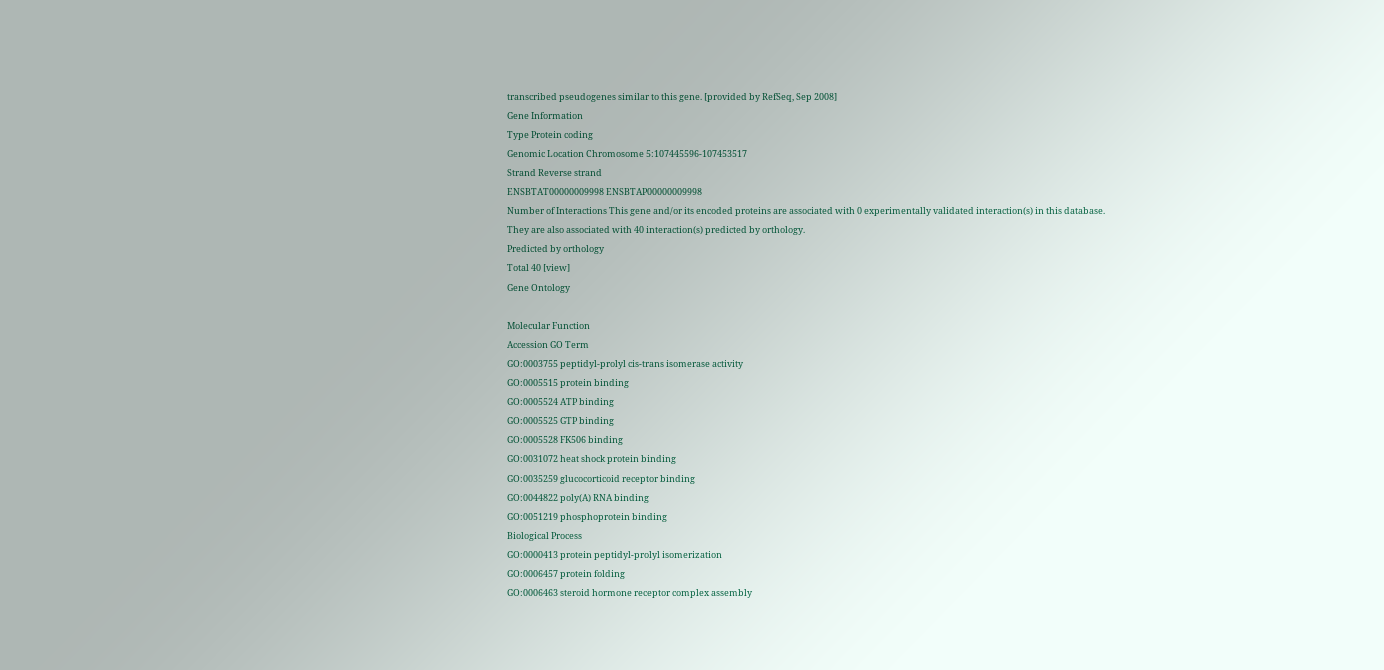transcribed pseudogenes similar to this gene. [provided by RefSeq, Sep 2008]
Gene Information
Type Protein coding
Genomic Location Chromosome 5:107445596-107453517
Strand Reverse strand
ENSBTAT00000009998 ENSBTAP00000009998
Number of Interactions This gene and/or its encoded proteins are associated with 0 experimentally validated interaction(s) in this database.
They are also associated with 40 interaction(s) predicted by orthology.
Predicted by orthology
Total 40 [view]
Gene Ontology

Molecular Function
Accession GO Term
GO:0003755 peptidyl-prolyl cis-trans isomerase activity
GO:0005515 protein binding
GO:0005524 ATP binding
GO:0005525 GTP binding
GO:0005528 FK506 binding
GO:0031072 heat shock protein binding
GO:0035259 glucocorticoid receptor binding
GO:0044822 poly(A) RNA binding
GO:0051219 phosphoprotein binding
Biological Process
GO:0000413 protein peptidyl-prolyl isomerization
GO:0006457 protein folding
GO:0006463 steroid hormone receptor complex assembly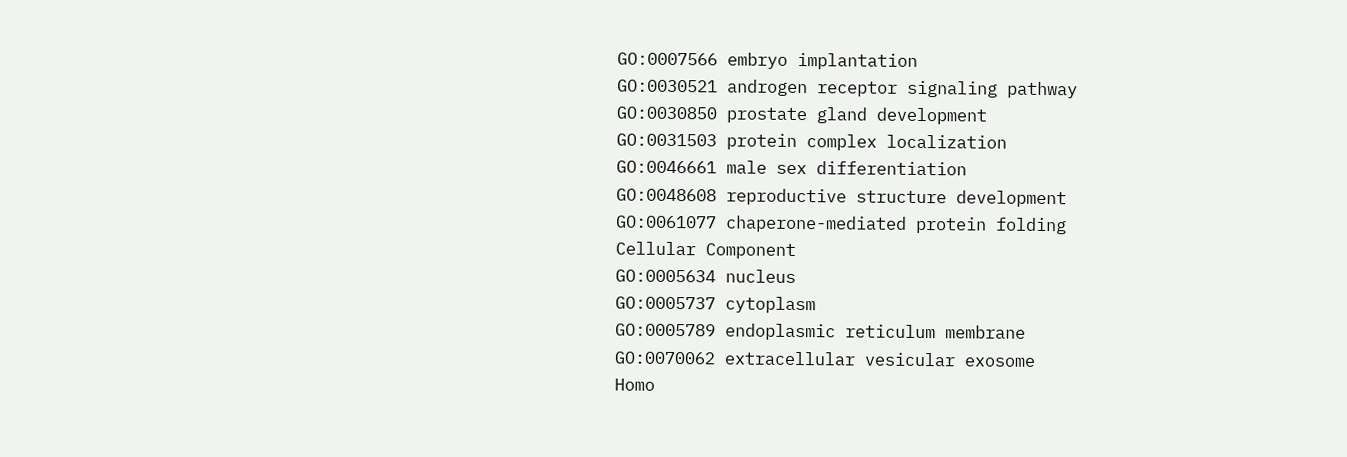GO:0007566 embryo implantation
GO:0030521 androgen receptor signaling pathway
GO:0030850 prostate gland development
GO:0031503 protein complex localization
GO:0046661 male sex differentiation
GO:0048608 reproductive structure development
GO:0061077 chaperone-mediated protein folding
Cellular Component
GO:0005634 nucleus
GO:0005737 cytoplasm
GO:0005789 endoplasmic reticulum membrane
GO:0070062 extracellular vesicular exosome
Homo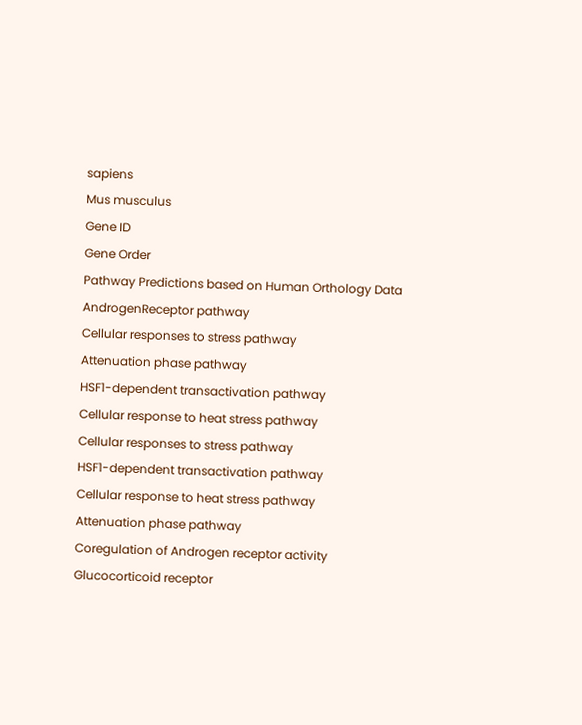sapiens
Mus musculus
Gene ID
Gene Order
Pathway Predictions based on Human Orthology Data
AndrogenReceptor pathway
Cellular responses to stress pathway
Attenuation phase pathway
HSF1-dependent transactivation pathway
Cellular response to heat stress pathway
Cellular responses to stress pathway
HSF1-dependent transactivation pathway
Cellular response to heat stress pathway
Attenuation phase pathway
Coregulation of Androgen receptor activity
Glucocorticoid receptor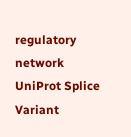regulatory network
UniProt Splice Variant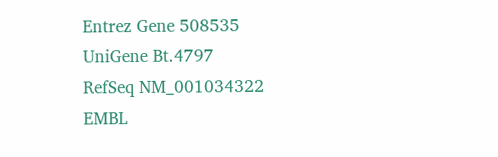Entrez Gene 508535
UniGene Bt.4797
RefSeq NM_001034322
EMBL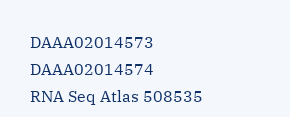DAAA02014573 DAAA02014574
RNA Seq Atlas 508535